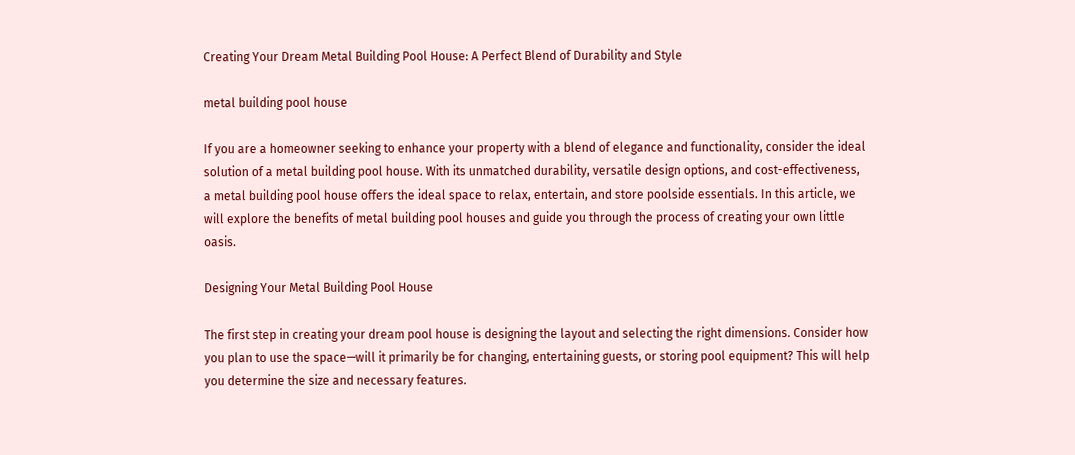Creating Your Dream Metal Building Pool House: A Perfect Blend of Durability and Style

metal building pool house

If you are a homeowner seeking to enhance your property with a blend of elegance and functionality, consider the ideal solution of a metal building pool house. With its unmatched durability, versatile design options, and cost-effectiveness, a metal building pool house offers the ideal space to relax, entertain, and store poolside essentials. In this article, we will explore the benefits of metal building pool houses and guide you through the process of creating your own little oasis.

Designing Your Metal Building Pool House

The first step in creating your dream pool house is designing the layout and selecting the right dimensions. Consider how you plan to use the space—will it primarily be for changing, entertaining guests, or storing pool equipment? This will help you determine the size and necessary features.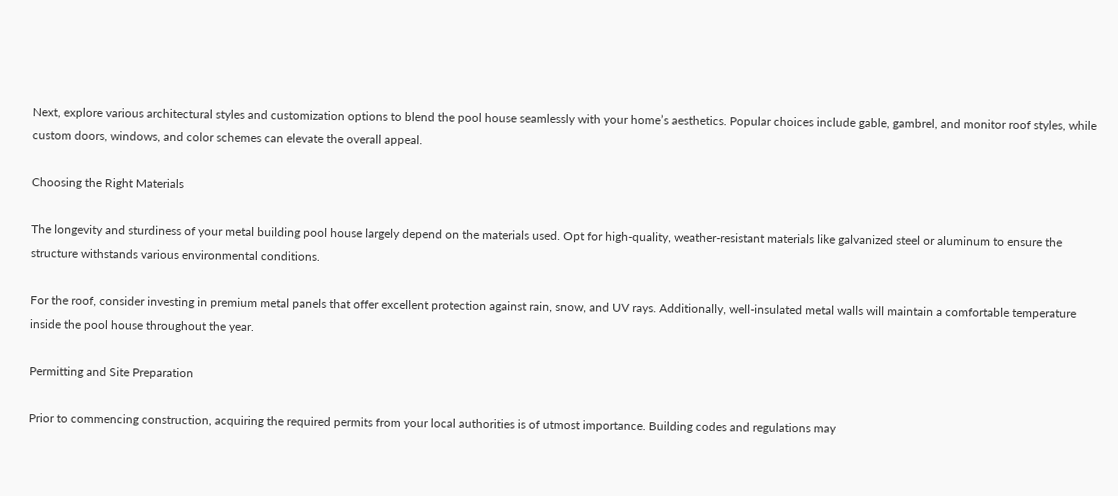Next, explore various architectural styles and customization options to blend the pool house seamlessly with your home’s aesthetics. Popular choices include gable, gambrel, and monitor roof styles, while custom doors, windows, and color schemes can elevate the overall appeal.

Choosing the Right Materials

The longevity and sturdiness of your metal building pool house largely depend on the materials used. Opt for high-quality, weather-resistant materials like galvanized steel or aluminum to ensure the structure withstands various environmental conditions.

For the roof, consider investing in premium metal panels that offer excellent protection against rain, snow, and UV rays. Additionally, well-insulated metal walls will maintain a comfortable temperature inside the pool house throughout the year.

Permitting and Site Preparation

Prior to commencing construction, acquiring the required permits from your local authorities is of utmost importance. Building codes and regulations may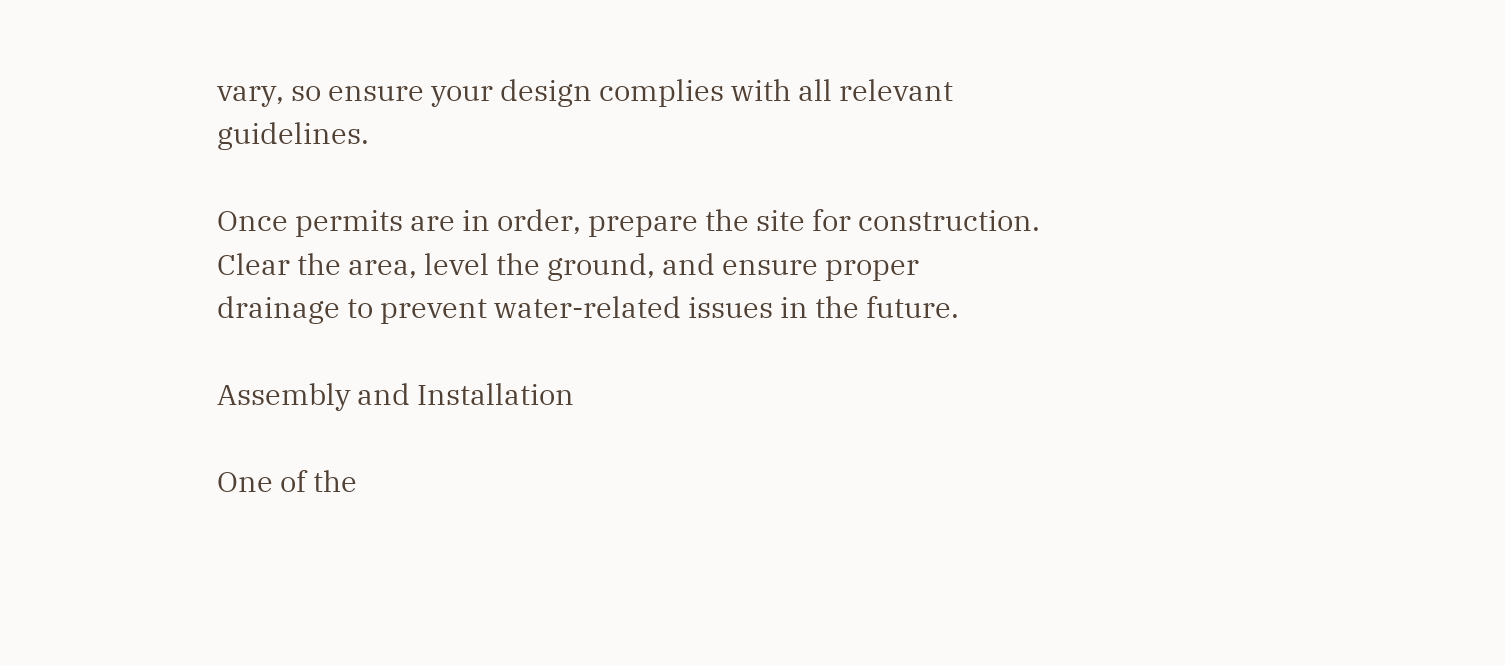vary, so ensure your design complies with all relevant guidelines.

Once permits are in order, prepare the site for construction. Clear the area, level the ground, and ensure proper drainage to prevent water-related issues in the future.

Assembly and Installation

One of the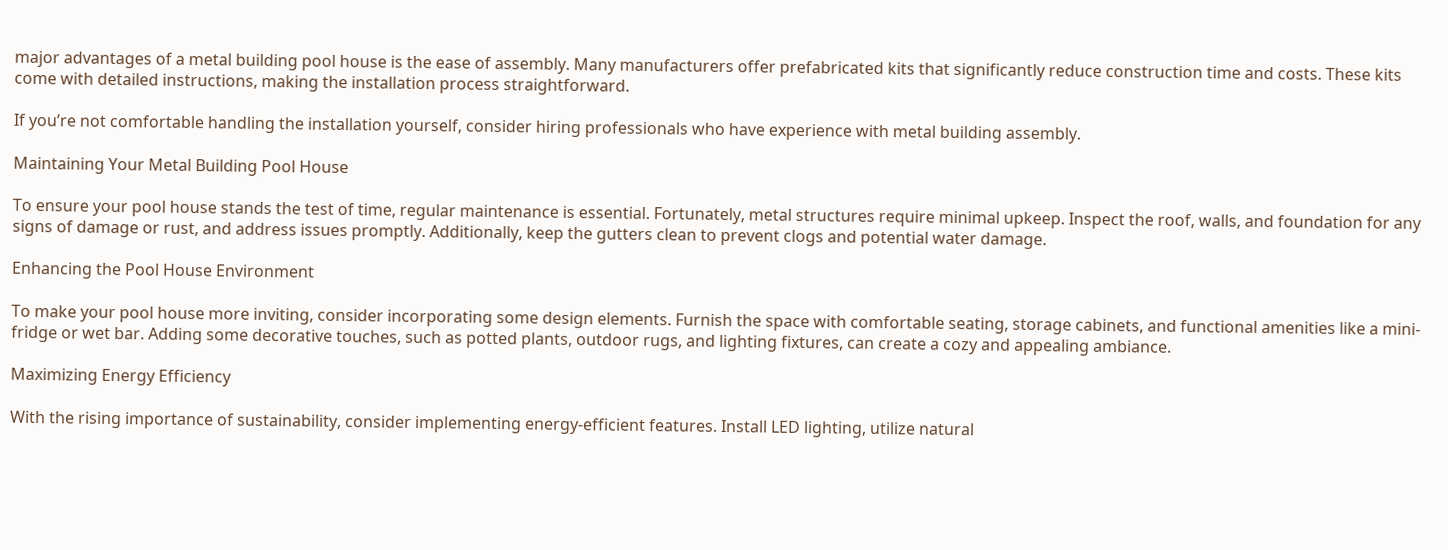major advantages of a metal building pool house is the ease of assembly. Many manufacturers offer prefabricated kits that significantly reduce construction time and costs. These kits come with detailed instructions, making the installation process straightforward.

If you’re not comfortable handling the installation yourself, consider hiring professionals who have experience with metal building assembly.

Maintaining Your Metal Building Pool House

To ensure your pool house stands the test of time, regular maintenance is essential. Fortunately, metal structures require minimal upkeep. Inspect the roof, walls, and foundation for any signs of damage or rust, and address issues promptly. Additionally, keep the gutters clean to prevent clogs and potential water damage.

Enhancing the Pool House Environment

To make your pool house more inviting, consider incorporating some design elements. Furnish the space with comfortable seating, storage cabinets, and functional amenities like a mini-fridge or wet bar. Adding some decorative touches, such as potted plants, outdoor rugs, and lighting fixtures, can create a cozy and appealing ambiance.

Maximizing Energy Efficiency

With the rising importance of sustainability, consider implementing energy-efficient features. Install LED lighting, utilize natural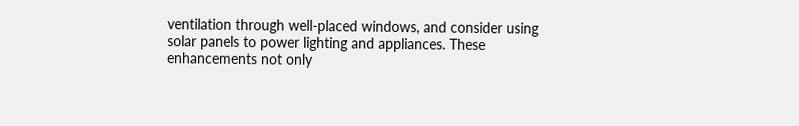ventilation through well-placed windows, and consider using solar panels to power lighting and appliances. These enhancements not only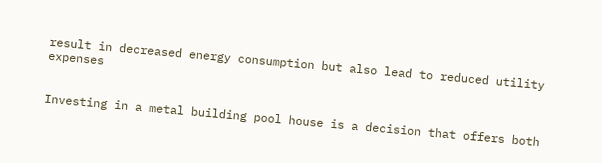result in decreased energy consumption but also lead to reduced utility expenses


Investing in a metal building pool house is a decision that offers both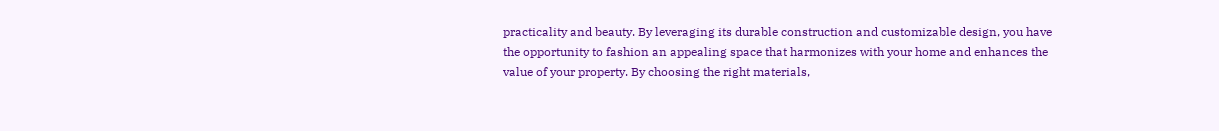practicality and beauty. By leveraging its durable construction and customizable design, you have the opportunity to fashion an appealing space that harmonizes with your home and enhances the value of your property. By choosing the right materials,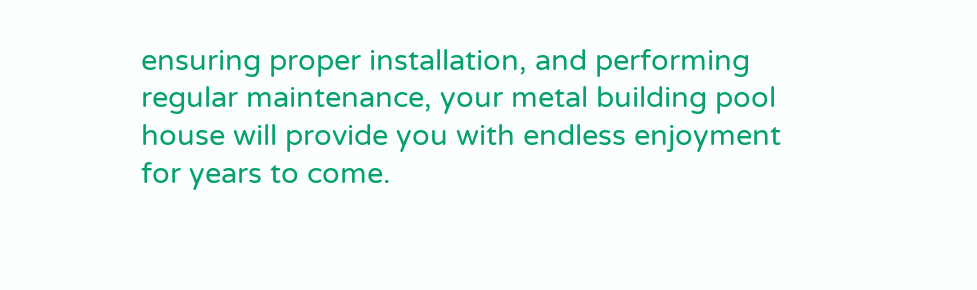ensuring proper installation, and performing regular maintenance, your metal building pool house will provide you with endless enjoyment for years to come.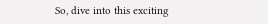So, dive into this exciting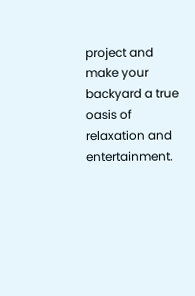project and make your backyard a true oasis of relaxation and entertainment.